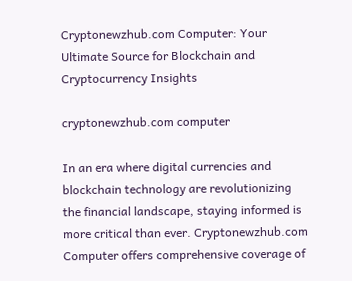Cryptonewzhub.com Computer: Your Ultimate Source for Blockchain and Cryptocurrency Insights

cryptonewzhub.com computer

In an era where digital currencies and blockchain technology are revolutionizing the financial landscape, staying informed is more critical than ever. Cryptonewzhub.com Computer offers comprehensive coverage of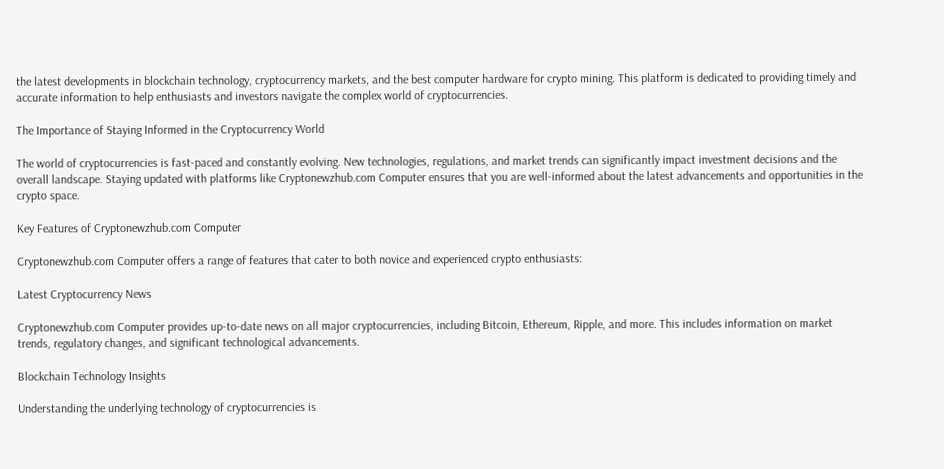the latest developments in blockchain technology, cryptocurrency markets, and the best computer hardware for crypto mining. This platform is dedicated to providing timely and accurate information to help enthusiasts and investors navigate the complex world of cryptocurrencies.

The Importance of Staying Informed in the Cryptocurrency World

The world of cryptocurrencies is fast-paced and constantly evolving. New technologies, regulations, and market trends can significantly impact investment decisions and the overall landscape. Staying updated with platforms like Cryptonewzhub.com Computer ensures that you are well-informed about the latest advancements and opportunities in the crypto space.

Key Features of Cryptonewzhub.com Computer

Cryptonewzhub.com Computer offers a range of features that cater to both novice and experienced crypto enthusiasts:

Latest Cryptocurrency News

Cryptonewzhub.com Computer provides up-to-date news on all major cryptocurrencies, including Bitcoin, Ethereum, Ripple, and more. This includes information on market trends, regulatory changes, and significant technological advancements.

Blockchain Technology Insights

Understanding the underlying technology of cryptocurrencies is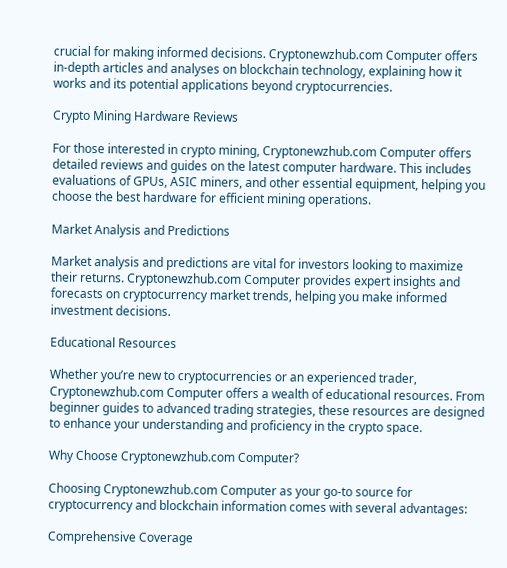crucial for making informed decisions. Cryptonewzhub.com Computer offers in-depth articles and analyses on blockchain technology, explaining how it works and its potential applications beyond cryptocurrencies.

Crypto Mining Hardware Reviews

For those interested in crypto mining, Cryptonewzhub.com Computer offers detailed reviews and guides on the latest computer hardware. This includes evaluations of GPUs, ASIC miners, and other essential equipment, helping you choose the best hardware for efficient mining operations.

Market Analysis and Predictions

Market analysis and predictions are vital for investors looking to maximize their returns. Cryptonewzhub.com Computer provides expert insights and forecasts on cryptocurrency market trends, helping you make informed investment decisions.

Educational Resources

Whether you’re new to cryptocurrencies or an experienced trader, Cryptonewzhub.com Computer offers a wealth of educational resources. From beginner guides to advanced trading strategies, these resources are designed to enhance your understanding and proficiency in the crypto space.

Why Choose Cryptonewzhub.com Computer?

Choosing Cryptonewzhub.com Computer as your go-to source for cryptocurrency and blockchain information comes with several advantages:

Comprehensive Coverage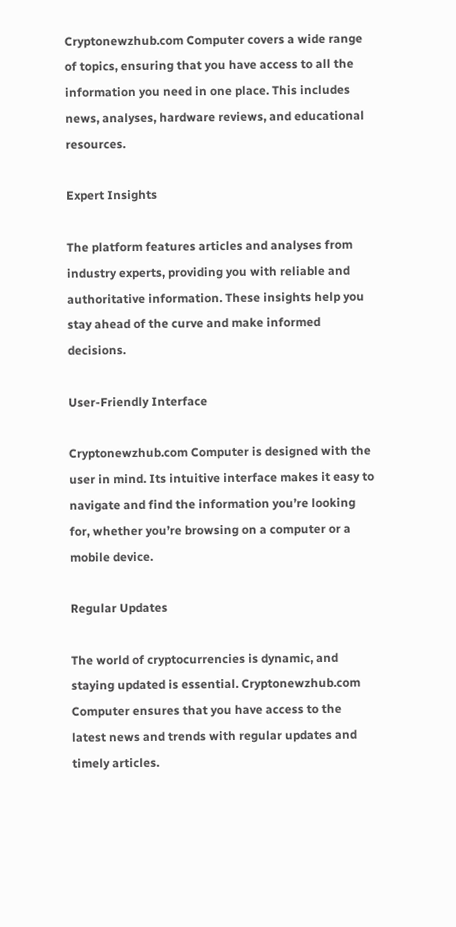Cryptonewzhub.com Computer covers a wide range of topics, ensuring that you have access to all the information you need in one place. This includes news, analyses, hardware reviews, and educational resources.

Expert Insights

The platform features articles and analyses from industry experts, providing you with reliable and authoritative information. These insights help you stay ahead of the curve and make informed decisions.

User-Friendly Interface

Cryptonewzhub.com Computer is designed with the user in mind. Its intuitive interface makes it easy to navigate and find the information you’re looking for, whether you’re browsing on a computer or a mobile device.

Regular Updates

The world of cryptocurrencies is dynamic, and staying updated is essential. Cryptonewzhub.com Computer ensures that you have access to the latest news and trends with regular updates and timely articles.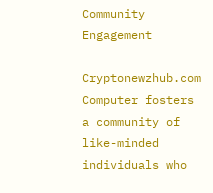Community Engagement

Cryptonewzhub.com Computer fosters a community of like-minded individuals who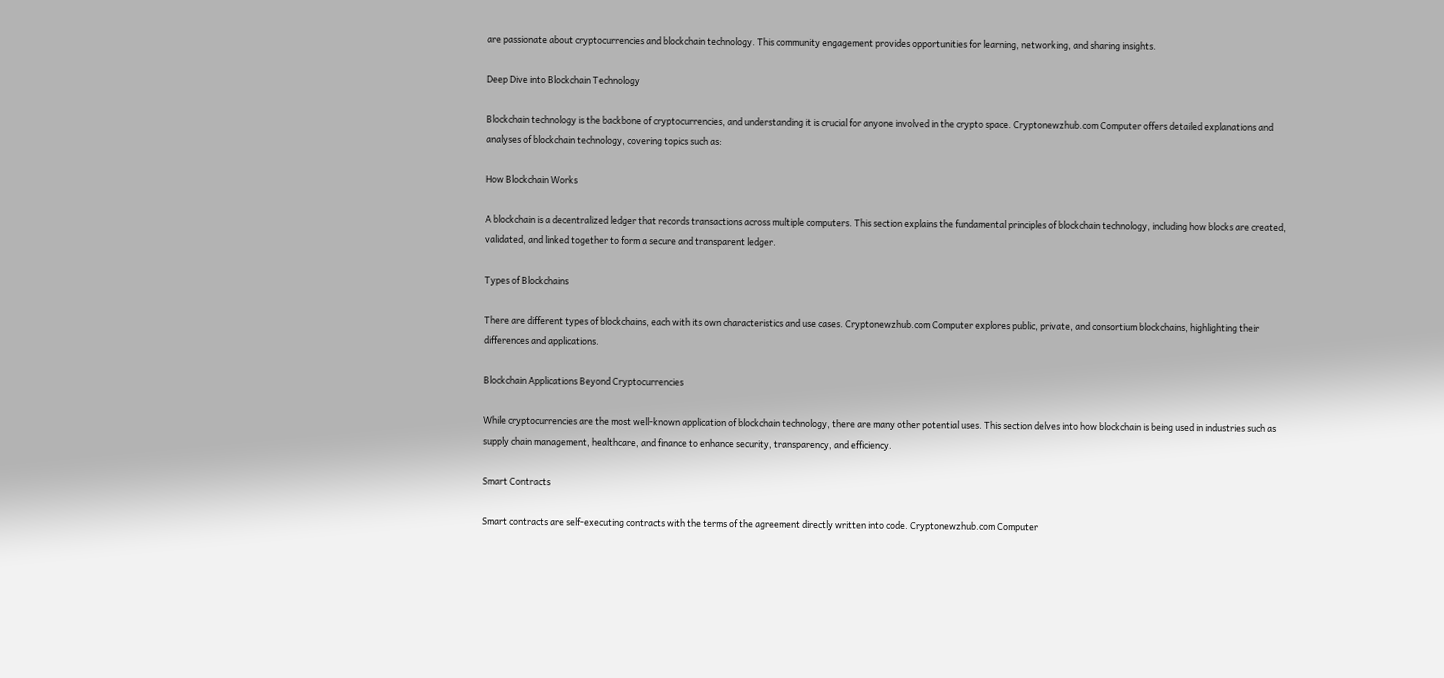are passionate about cryptocurrencies and blockchain technology. This community engagement provides opportunities for learning, networking, and sharing insights.

Deep Dive into Blockchain Technology

Blockchain technology is the backbone of cryptocurrencies, and understanding it is crucial for anyone involved in the crypto space. Cryptonewzhub.com Computer offers detailed explanations and analyses of blockchain technology, covering topics such as:

How Blockchain Works

A blockchain is a decentralized ledger that records transactions across multiple computers. This section explains the fundamental principles of blockchain technology, including how blocks are created, validated, and linked together to form a secure and transparent ledger.

Types of Blockchains

There are different types of blockchains, each with its own characteristics and use cases. Cryptonewzhub.com Computer explores public, private, and consortium blockchains, highlighting their differences and applications.

Blockchain Applications Beyond Cryptocurrencies

While cryptocurrencies are the most well-known application of blockchain technology, there are many other potential uses. This section delves into how blockchain is being used in industries such as supply chain management, healthcare, and finance to enhance security, transparency, and efficiency.

Smart Contracts

Smart contracts are self-executing contracts with the terms of the agreement directly written into code. Cryptonewzhub.com Computer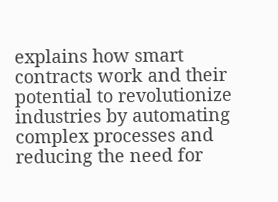explains how smart contracts work and their potential to revolutionize industries by automating complex processes and reducing the need for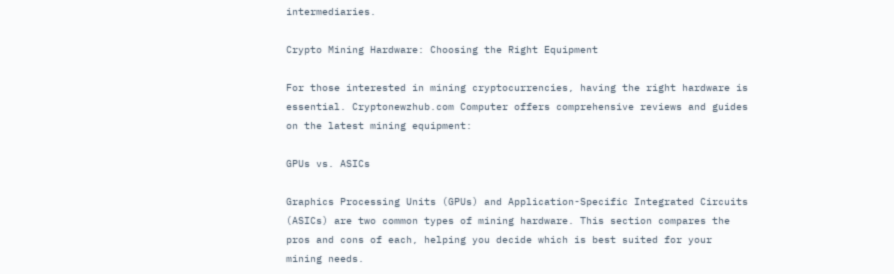intermediaries.

Crypto Mining Hardware: Choosing the Right Equipment

For those interested in mining cryptocurrencies, having the right hardware is essential. Cryptonewzhub.com Computer offers comprehensive reviews and guides on the latest mining equipment:

GPUs vs. ASICs

Graphics Processing Units (GPUs) and Application-Specific Integrated Circuits (ASICs) are two common types of mining hardware. This section compares the pros and cons of each, helping you decide which is best suited for your mining needs.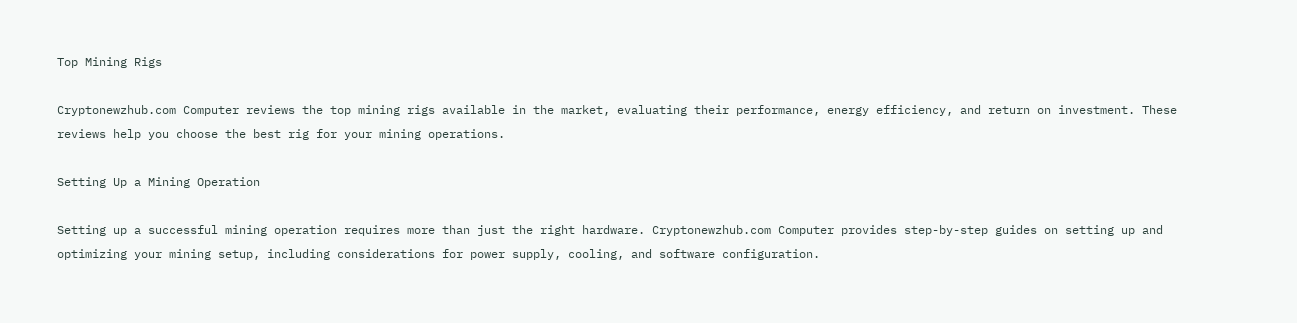Top Mining Rigs

Cryptonewzhub.com Computer reviews the top mining rigs available in the market, evaluating their performance, energy efficiency, and return on investment. These reviews help you choose the best rig for your mining operations.

Setting Up a Mining Operation

Setting up a successful mining operation requires more than just the right hardware. Cryptonewzhub.com Computer provides step-by-step guides on setting up and optimizing your mining setup, including considerations for power supply, cooling, and software configuration.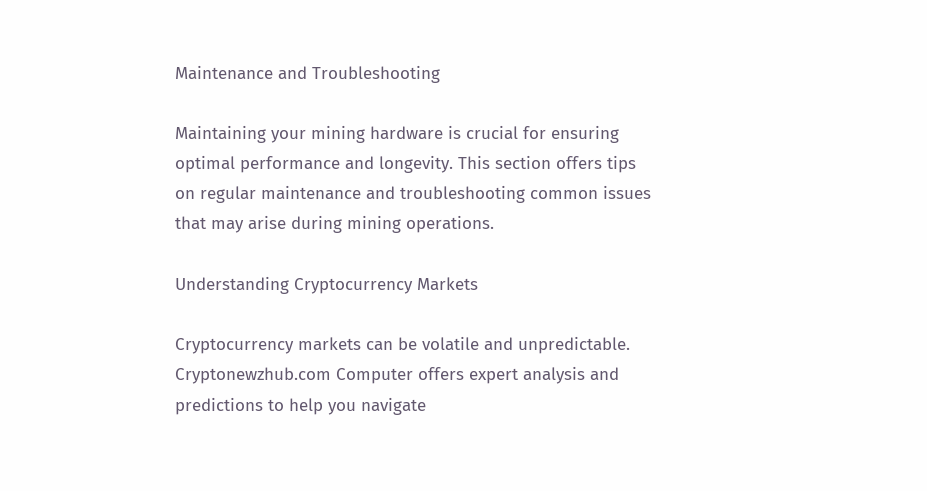Maintenance and Troubleshooting

Maintaining your mining hardware is crucial for ensuring optimal performance and longevity. This section offers tips on regular maintenance and troubleshooting common issues that may arise during mining operations.

Understanding Cryptocurrency Markets

Cryptocurrency markets can be volatile and unpredictable. Cryptonewzhub.com Computer offers expert analysis and predictions to help you navigate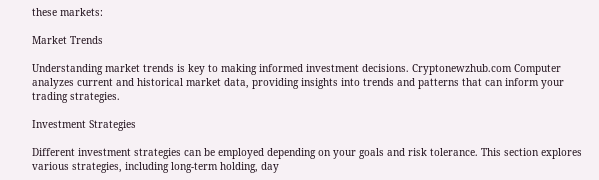these markets:

Market Trends

Understanding market trends is key to making informed investment decisions. Cryptonewzhub.com Computer analyzes current and historical market data, providing insights into trends and patterns that can inform your trading strategies.

Investment Strategies

Different investment strategies can be employed depending on your goals and risk tolerance. This section explores various strategies, including long-term holding, day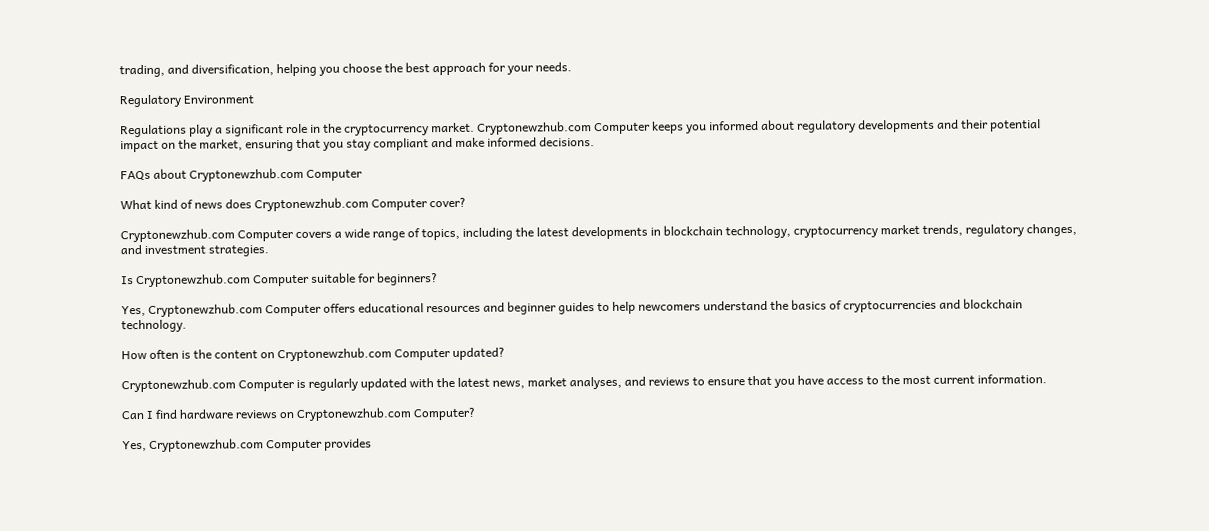trading, and diversification, helping you choose the best approach for your needs.

Regulatory Environment

Regulations play a significant role in the cryptocurrency market. Cryptonewzhub.com Computer keeps you informed about regulatory developments and their potential impact on the market, ensuring that you stay compliant and make informed decisions.

FAQs about Cryptonewzhub.com Computer

What kind of news does Cryptonewzhub.com Computer cover?

Cryptonewzhub.com Computer covers a wide range of topics, including the latest developments in blockchain technology, cryptocurrency market trends, regulatory changes, and investment strategies.

Is Cryptonewzhub.com Computer suitable for beginners?

Yes, Cryptonewzhub.com Computer offers educational resources and beginner guides to help newcomers understand the basics of cryptocurrencies and blockchain technology.

How often is the content on Cryptonewzhub.com Computer updated?

Cryptonewzhub.com Computer is regularly updated with the latest news, market analyses, and reviews to ensure that you have access to the most current information.

Can I find hardware reviews on Cryptonewzhub.com Computer?

Yes, Cryptonewzhub.com Computer provides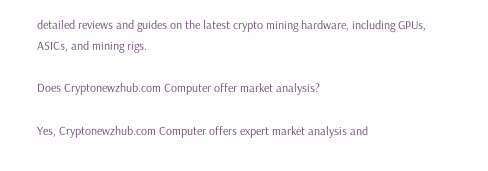detailed reviews and guides on the latest crypto mining hardware, including GPUs, ASICs, and mining rigs.

Does Cryptonewzhub.com Computer offer market analysis?

Yes, Cryptonewzhub.com Computer offers expert market analysis and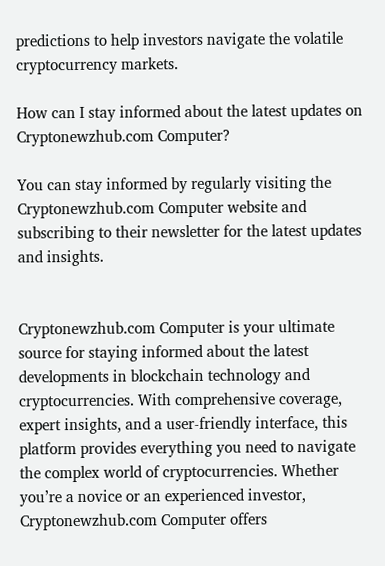predictions to help investors navigate the volatile cryptocurrency markets.

How can I stay informed about the latest updates on Cryptonewzhub.com Computer?

You can stay informed by regularly visiting the Cryptonewzhub.com Computer website and subscribing to their newsletter for the latest updates and insights.


Cryptonewzhub.com Computer is your ultimate source for staying informed about the latest developments in blockchain technology and cryptocurrencies. With comprehensive coverage, expert insights, and a user-friendly interface, this platform provides everything you need to navigate the complex world of cryptocurrencies. Whether you’re a novice or an experienced investor, Cryptonewzhub.com Computer offers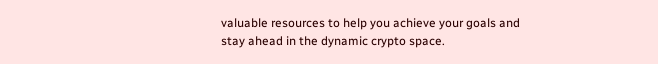valuable resources to help you achieve your goals and stay ahead in the dynamic crypto space.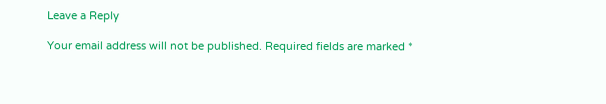Leave a Reply

Your email address will not be published. Required fields are marked *